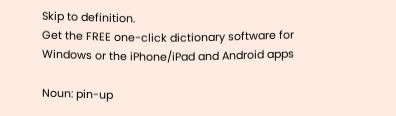Skip to definition.
Get the FREE one-click dictionary software for Windows or the iPhone/iPad and Android apps

Noun: pin-up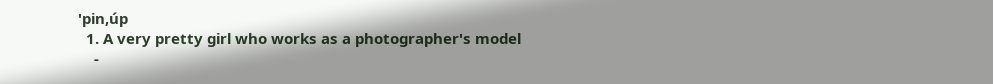'pin,úp
  1. A very pretty girl who works as a photographer's model
    -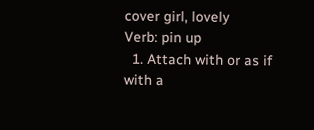cover girl, lovely
Verb: pin up
  1. Attach with or as if with a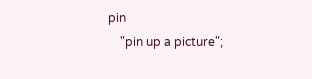pin
    "pin up a picture";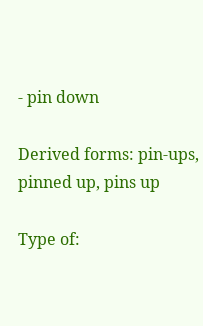- pin down

Derived forms: pin-ups, pinned up, pins up

Type of: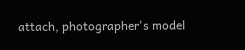attach, photographer's model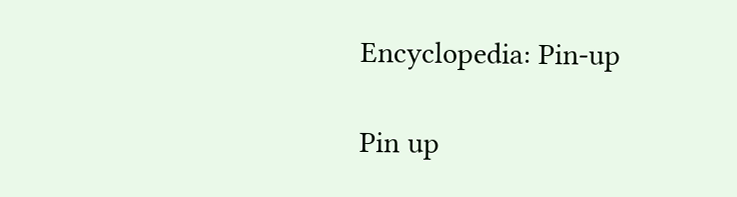Encyclopedia: Pin-up

Pin up